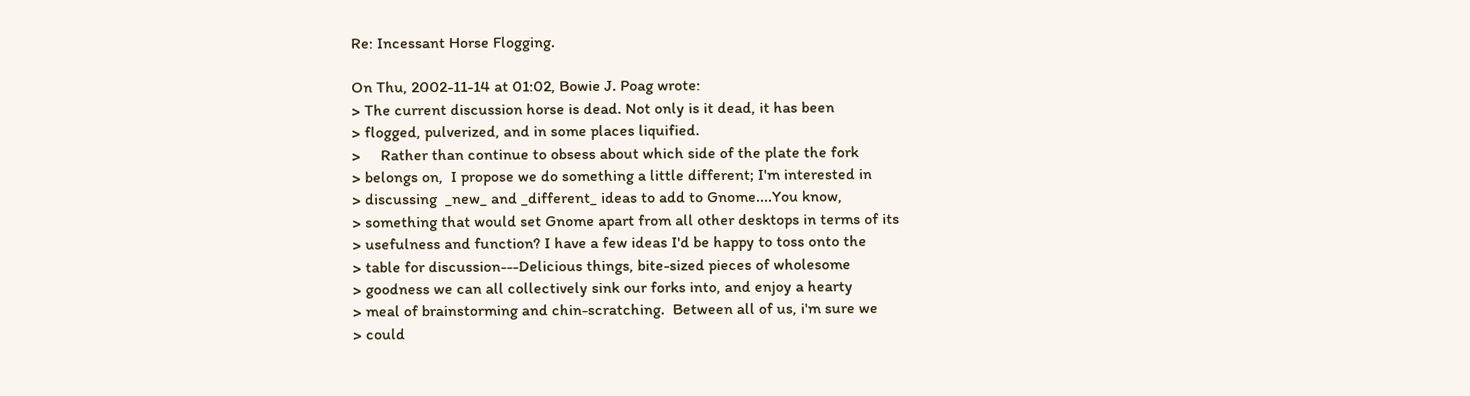Re: Incessant Horse Flogging.

On Thu, 2002-11-14 at 01:02, Bowie J. Poag wrote:
> The current discussion horse is dead. Not only is it dead, it has been
> flogged, pulverized, and in some places liquified.
>     Rather than continue to obsess about which side of the plate the fork
> belongs on,  I propose we do something a little different; I'm interested in
> discussing  _new_ and _different_ ideas to add to Gnome....You know,
> something that would set Gnome apart from all other desktops in terms of its
> usefulness and function? I have a few ideas I'd be happy to toss onto the
> table for discussion---Delicious things, bite-sized pieces of wholesome
> goodness we can all collectively sink our forks into, and enjoy a hearty
> meal of brainstorming and chin-scratching.  Between all of us, i'm sure we
> could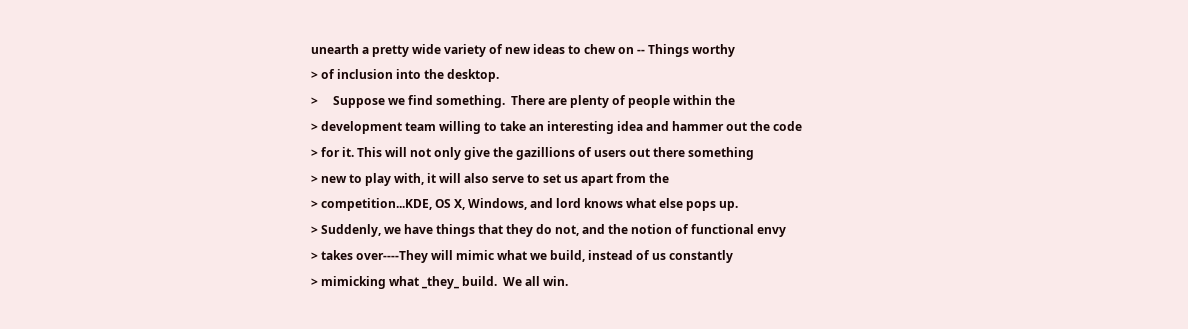unearth a pretty wide variety of new ideas to chew on -- Things worthy
> of inclusion into the desktop.
>     Suppose we find something.  There are plenty of people within the
> development team willing to take an interesting idea and hammer out the code
> for it. This will not only give the gazillions of users out there something
> new to play with, it will also serve to set us apart from the
> competition...KDE, OS X, Windows, and lord knows what else pops up.
> Suddenly, we have things that they do not, and the notion of functional envy
> takes over----They will mimic what we build, instead of us constantly
> mimicking what _they_ build.  We all win.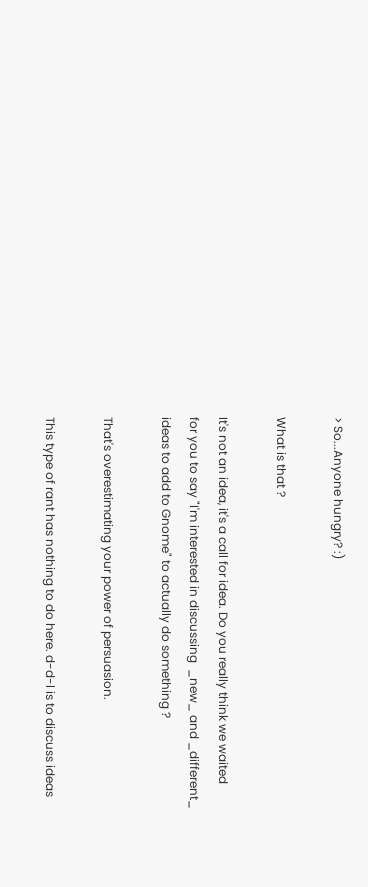> So...Anyone hungry? :)

What is that ?

It's not an idea, it's a call for idea. Do you really think we waited
for you to say "I'm interested in discussing  _new_ and _different_
ideas to add to Gnome" to actually do something ?

That's overestimating your power of persuasion.

This type of rant has nothing to do here. d-d-l is to discuss ideas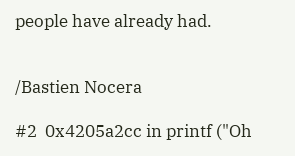people have already had.


/Bastien Nocera

#2  0x4205a2cc in printf ("Oh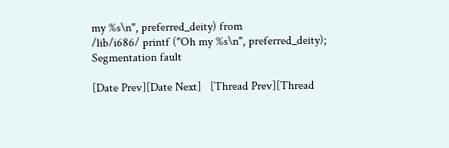my %s\n", preferred_deity) from
/lib/i686/ printf ("Oh my %s\n", preferred_deity);
Segmentation fault

[Date Prev][Date Next]   [Thread Prev][Thread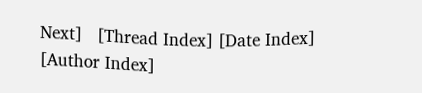Next]   [Thread Index] [Date Index] [Author Index]